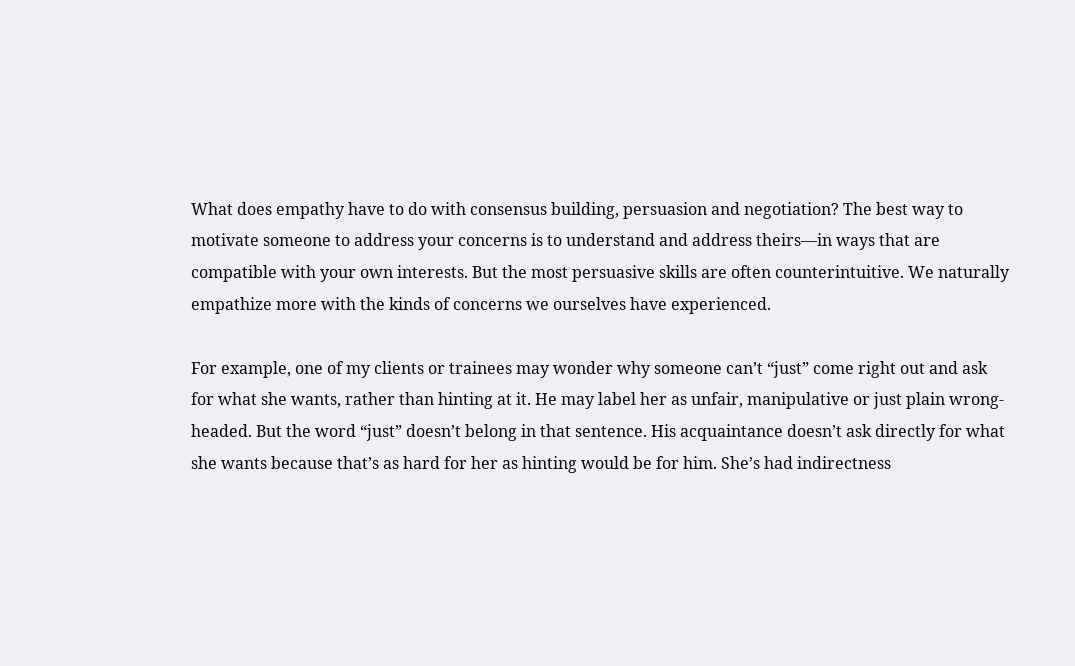What does empathy have to do with consensus building, persuasion and negotiation? The best way to motivate someone to address your concerns is to understand and address theirs—in ways that are compatible with your own interests. But the most persuasive skills are often counterintuitive. We naturally empathize more with the kinds of concerns we ourselves have experienced.

For example, one of my clients or trainees may wonder why someone can’t “just” come right out and ask for what she wants, rather than hinting at it. He may label her as unfair, manipulative or just plain wrong-headed. But the word “just” doesn’t belong in that sentence. His acquaintance doesn’t ask directly for what she wants because that’s as hard for her as hinting would be for him. She’s had indirectness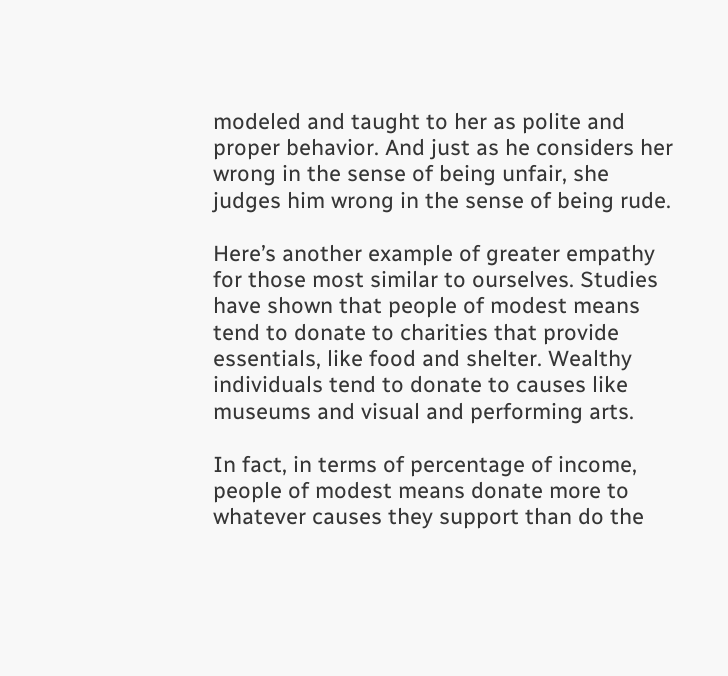modeled and taught to her as polite and proper behavior. And just as he considers her wrong in the sense of being unfair, she judges him wrong in the sense of being rude.

Here’s another example of greater empathy for those most similar to ourselves. Studies have shown that people of modest means tend to donate to charities that provide essentials, like food and shelter. Wealthy individuals tend to donate to causes like museums and visual and performing arts.

In fact, in terms of percentage of income, people of modest means donate more to whatever causes they support than do the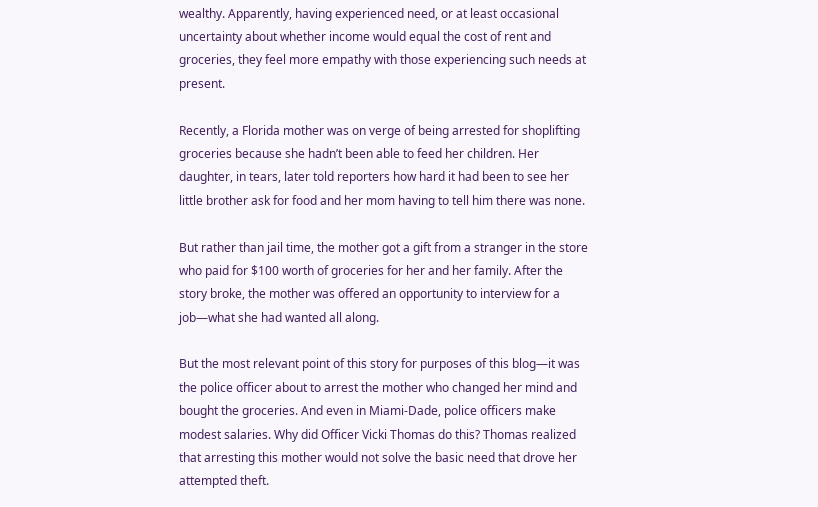wealthy. Apparently, having experienced need, or at least occasional uncertainty about whether income would equal the cost of rent and groceries, they feel more empathy with those experiencing such needs at present.

Recently, a Florida mother was on verge of being arrested for shoplifting groceries because she hadn’t been able to feed her children. Her daughter, in tears, later told reporters how hard it had been to see her little brother ask for food and her mom having to tell him there was none.

But rather than jail time, the mother got a gift from a stranger in the store who paid for $100 worth of groceries for her and her family. After the story broke, the mother was offered an opportunity to interview for a job—what she had wanted all along.

But the most relevant point of this story for purposes of this blog—it was the police officer about to arrest the mother who changed her mind and bought the groceries. And even in Miami-Dade, police officers make modest salaries. Why did Officer Vicki Thomas do this? Thomas realized that arresting this mother would not solve the basic need that drove her attempted theft.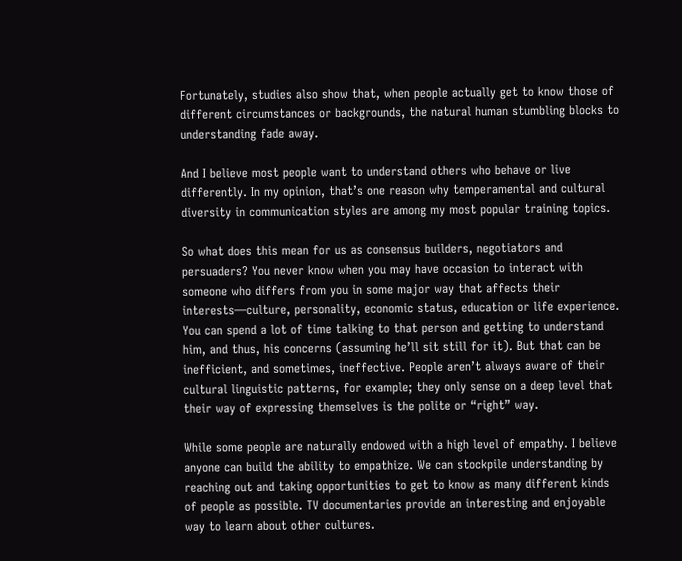Fortunately, studies also show that, when people actually get to know those of different circumstances or backgrounds, the natural human stumbling blocks to understanding fade away.

And I believe most people want to understand others who behave or live differently. In my opinion, that’s one reason why temperamental and cultural diversity in communication styles are among my most popular training topics.

So what does this mean for us as consensus builders, negotiators and persuaders? You never know when you may have occasion to interact with someone who differs from you in some major way that affects their interests—culture, personality, economic status, education or life experience. You can spend a lot of time talking to that person and getting to understand him, and thus, his concerns (assuming he’ll sit still for it). But that can be inefficient, and sometimes, ineffective. People aren’t always aware of their cultural linguistic patterns, for example; they only sense on a deep level that their way of expressing themselves is the polite or “right” way.

While some people are naturally endowed with a high level of empathy. I believe anyone can build the ability to empathize. We can stockpile understanding by reaching out and taking opportunities to get to know as many different kinds of people as possible. TV documentaries provide an interesting and enjoyable way to learn about other cultures.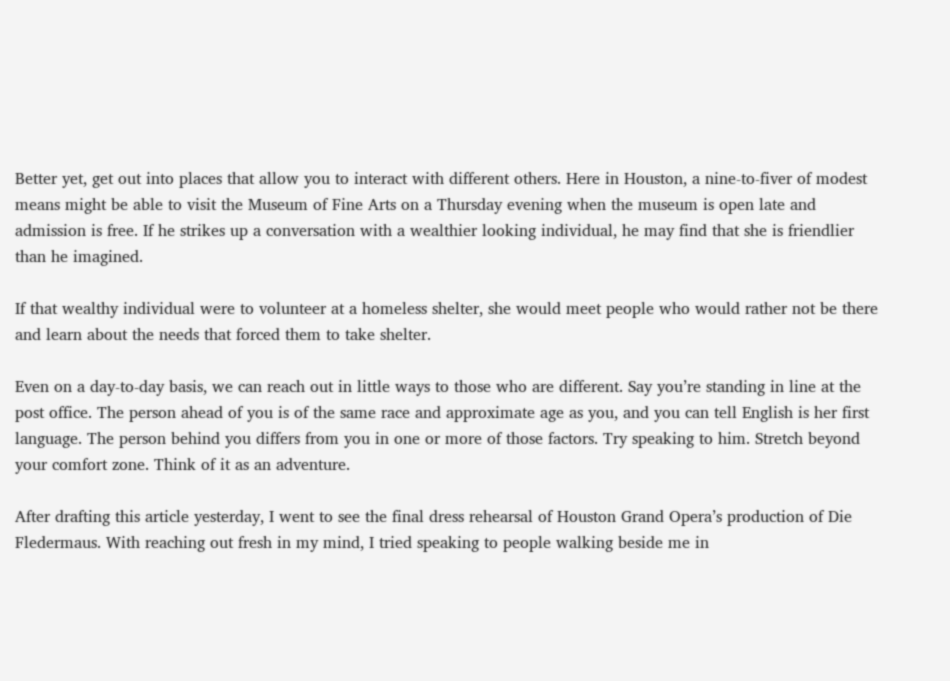Better yet, get out into places that allow you to interact with different others. Here in Houston, a nine-to-fiver of modest means might be able to visit the Museum of Fine Arts on a Thursday evening when the museum is open late and admission is free. If he strikes up a conversation with a wealthier looking individual, he may find that she is friendlier than he imagined.

If that wealthy individual were to volunteer at a homeless shelter, she would meet people who would rather not be there and learn about the needs that forced them to take shelter.

Even on a day-to-day basis, we can reach out in little ways to those who are different. Say you’re standing in line at the post office. The person ahead of you is of the same race and approximate age as you, and you can tell English is her first language. The person behind you differs from you in one or more of those factors. Try speaking to him. Stretch beyond your comfort zone. Think of it as an adventure.

After drafting this article yesterday, I went to see the final dress rehearsal of Houston Grand Opera’s production of Die Fledermaus. With reaching out fresh in my mind, I tried speaking to people walking beside me in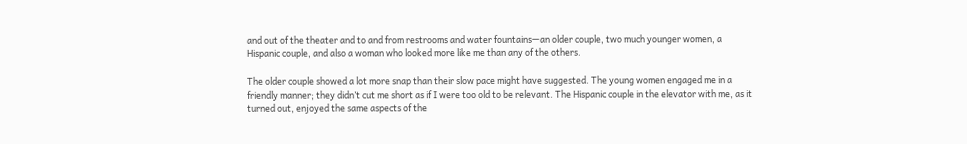and out of the theater and to and from restrooms and water fountains—an older couple, two much younger women, a Hispanic couple, and also a woman who looked more like me than any of the others.

The older couple showed a lot more snap than their slow pace might have suggested. The young women engaged me in a friendly manner; they didn’t cut me short as if I were too old to be relevant. The Hispanic couple in the elevator with me, as it turned out, enjoyed the same aspects of the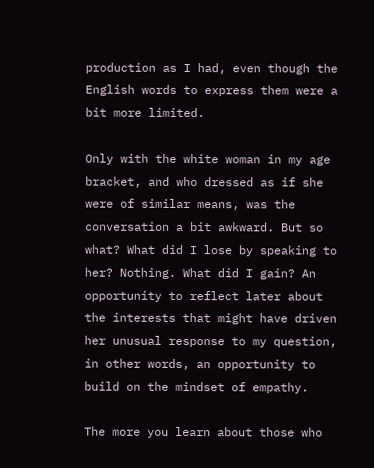production as I had, even though the English words to express them were a bit more limited.

Only with the white woman in my age bracket, and who dressed as if she were of similar means, was the conversation a bit awkward. But so what? What did I lose by speaking to her? Nothing. What did I gain? An opportunity to reflect later about the interests that might have driven her unusual response to my question, in other words, an opportunity to build on the mindset of empathy.

The more you learn about those who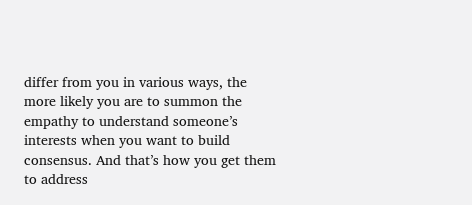differ from you in various ways, the more likely you are to summon the empathy to understand someone’s interests when you want to build consensus. And that’s how you get them to address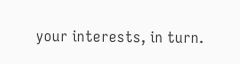your interests, in turn.